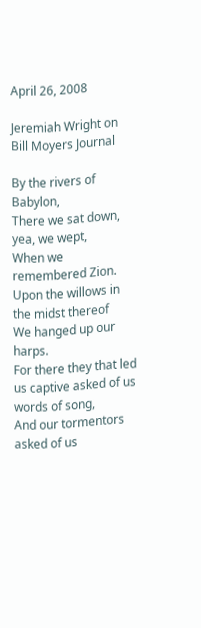April 26, 2008

Jeremiah Wright on Bill Moyers Journal

By the rivers of Babylon,
There we sat down, yea, we wept,
When we remembered Zion.
Upon the willows in the midst thereof
We hanged up our harps.
For there they that led us captive asked of us words of song,
And our tormentors asked of us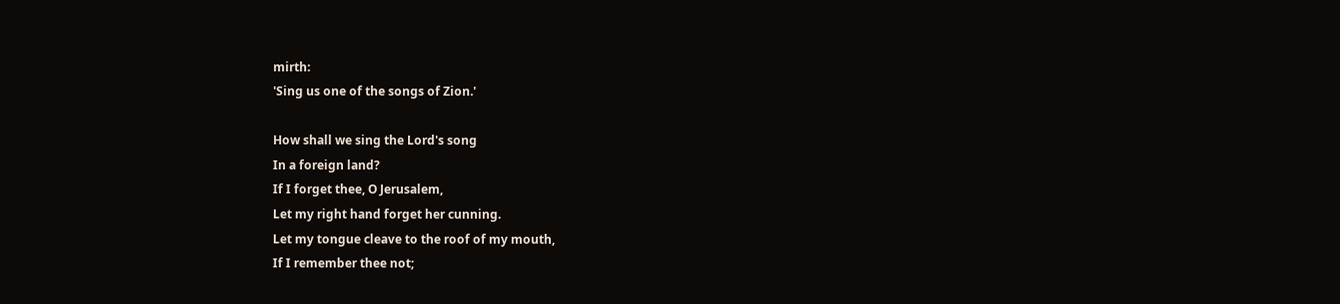mirth:
'Sing us one of the songs of Zion.'

How shall we sing the Lord's song
In a foreign land?
If I forget thee, O Jerusalem,
Let my right hand forget her cunning.
Let my tongue cleave to the roof of my mouth,
If I remember thee not;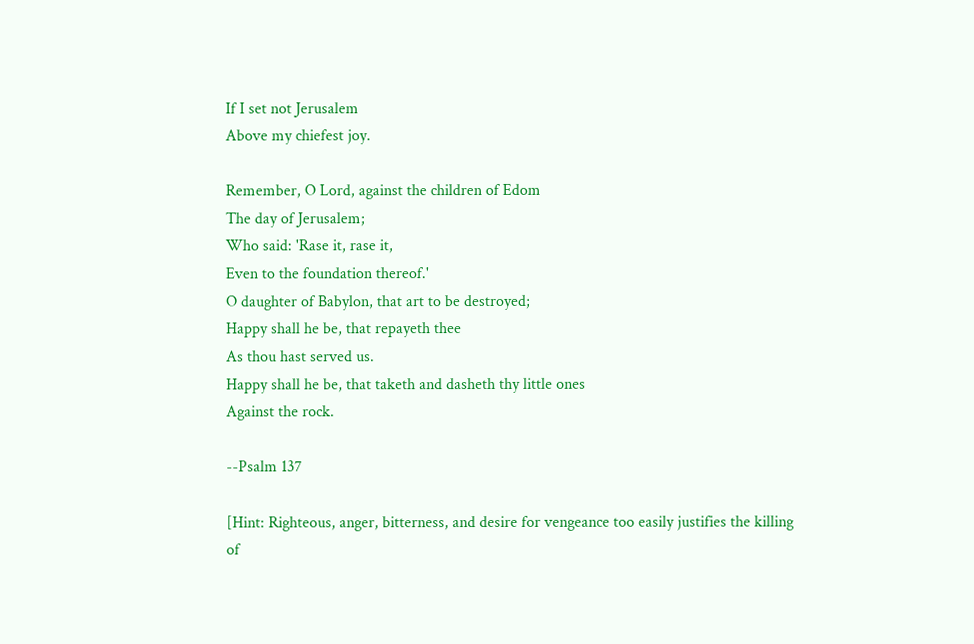If I set not Jerusalem
Above my chiefest joy.

Remember, O Lord, against the children of Edom
The day of Jerusalem;
Who said: 'Rase it, rase it,
Even to the foundation thereof.'
O daughter of Babylon, that art to be destroyed;
Happy shall he be, that repayeth thee
As thou hast served us.
Happy shall he be, that taketh and dasheth thy little ones
Against the rock.

--Psalm 137

[Hint: Righteous, anger, bitterness, and desire for vengeance too easily justifies the killing of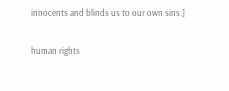innocents and blinds us to our own sins.]

human rights